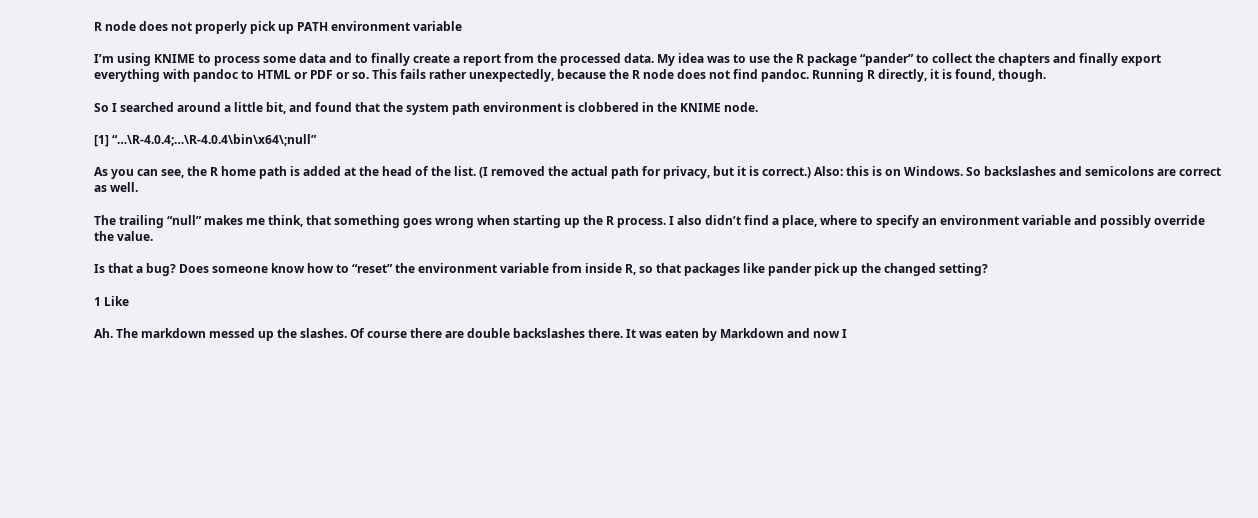R node does not properly pick up PATH environment variable

I’m using KNIME to process some data and to finally create a report from the processed data. My idea was to use the R package “pander” to collect the chapters and finally export everything with pandoc to HTML or PDF or so. This fails rather unexpectedly, because the R node does not find pandoc. Running R directly, it is found, though.

So I searched around a little bit, and found that the system path environment is clobbered in the KNIME node.

[1] “…\R-4.0.4;…\R-4.0.4\bin\x64\;null”

As you can see, the R home path is added at the head of the list. (I removed the actual path for privacy, but it is correct.) Also: this is on Windows. So backslashes and semicolons are correct as well.

The trailing “null” makes me think, that something goes wrong when starting up the R process. I also didn’t find a place, where to specify an environment variable and possibly override the value.

Is that a bug? Does someone know how to “reset” the environment variable from inside R, so that packages like pander pick up the changed setting?

1 Like

Ah. The markdown messed up the slashes. Of course there are double backslashes there. It was eaten by Markdown and now I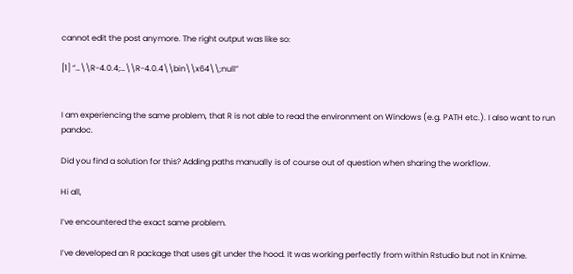cannot edit the post anymore. The right output was like so:

[1] “…\\R-4.0.4;…\\R-4.0.4\\bin\\x64\\;null”


I am experiencing the same problem, that R is not able to read the environment on Windows (e.g. PATH etc.). I also want to run pandoc.

Did you find a solution for this? Adding paths manually is of course out of question when sharing the workflow.

Hi all,

I’ve encountered the exact same problem.

I’ve developed an R package that uses git under the hood. It was working perfectly from within Rstudio but not in Knime.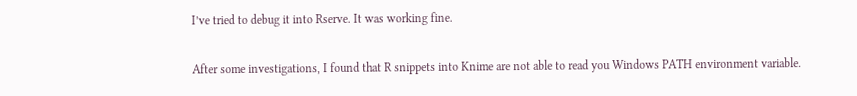I’ve tried to debug it into Rserve. It was working fine.

After some investigations, I found that R snippets into Knime are not able to read you Windows PATH environment variable.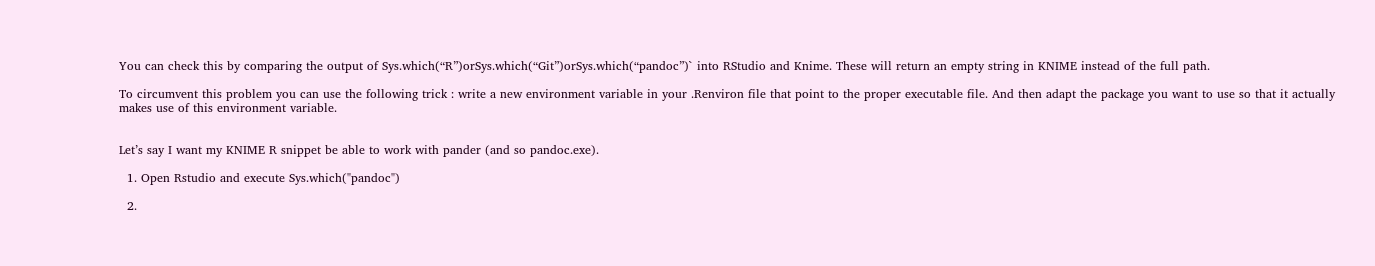You can check this by comparing the output of Sys.which(“R”)orSys.which(“Git”)orSys.which(“pandoc”)` into RStudio and Knime. These will return an empty string in KNIME instead of the full path.

To circumvent this problem you can use the following trick : write a new environment variable in your .Renviron file that point to the proper executable file. And then adapt the package you want to use so that it actually makes use of this environment variable.


Let’s say I want my KNIME R snippet be able to work with pander (and so pandoc.exe).

  1. Open Rstudio and execute Sys.which("pandoc")

  2.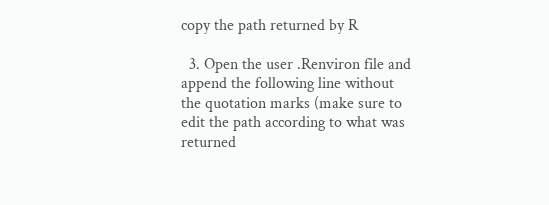copy the path returned by R

  3. Open the user .Renviron file and append the following line without the quotation marks (make sure to edit the path according to what was returned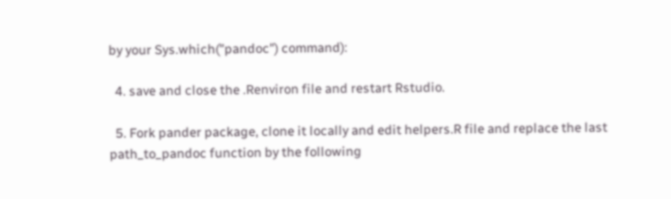by your Sys.which("pandoc") command):

  4. save and close the .Renviron file and restart Rstudio.

  5. Fork pander package, clone it locally and edit helpers.R file and replace the last path_to_pandoc function by the following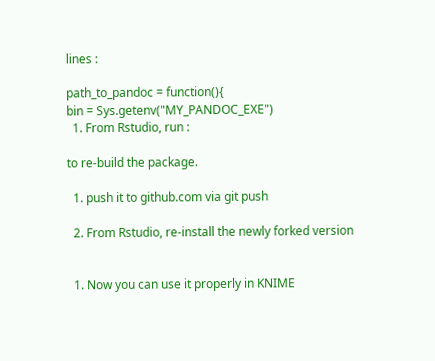lines :

path_to_pandoc = function(){
bin = Sys.getenv("MY_PANDOC_EXE")
  1. From Rstudio, run :

to re-build the package.

  1. push it to github.com via git push

  2. From Rstudio, re-install the newly forked version


  1. Now you can use it properly in KNIME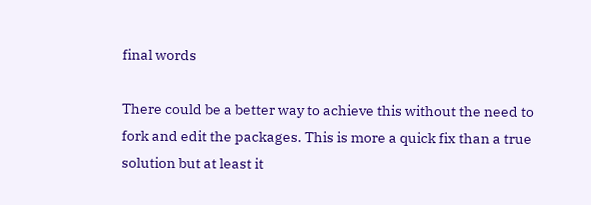final words

There could be a better way to achieve this without the need to fork and edit the packages. This is more a quick fix than a true solution but at least it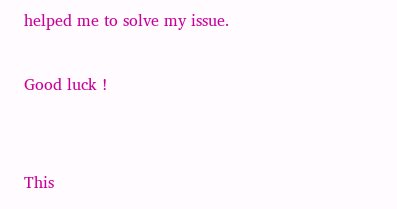helped me to solve my issue.

Good luck !


This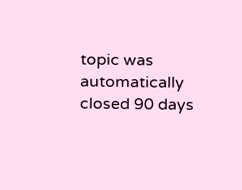topic was automatically closed 90 days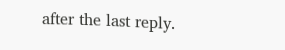after the last reply.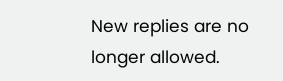New replies are no longer allowed.